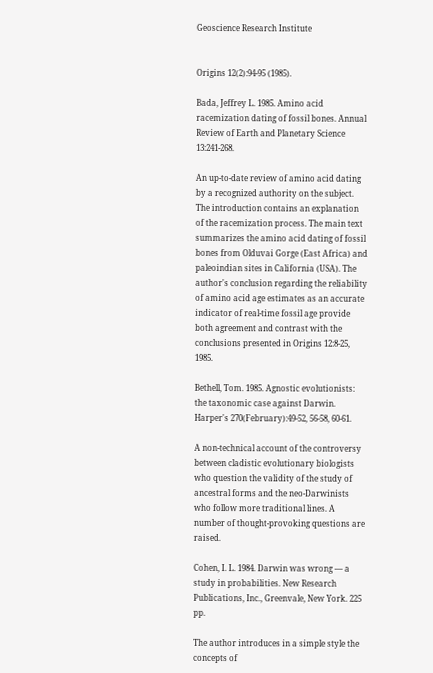Geoscience Research Institute


Origins 12(2):94-95 (1985).

Bada, Jeffrey L. 1985. Amino acid racemization dating of fossil bones. Annual Review of Earth and Planetary Science 13:241-268.

An up-to-date review of amino acid dating by a recognized authority on the subject. The introduction contains an explanation of the racemization process. The main text summarizes the amino acid dating of fossil bones from Olduvai Gorge (East Africa) and paleoindian sites in California (USA). The author's conclusion regarding the reliability of amino acid age estimates as an accurate indicator of real-time fossil age provide both agreement and contrast with the conclusions presented in Origins 12:8-25, 1985.

Bethell, Tom. 1985. Agnostic evolutionists: the taxonomic case against Darwin. Harper's 270(February):49-52, 56-58, 60-61.

A non-technical account of the controversy between cladistic evolutionary biologists who question the validity of the study of ancestral forms and the neo-Darwinists who follow more traditional lines. A number of thought-provoking questions are raised.

Cohen, I. L. 1984. Darwin was wrong — a study in probabilities. New Research Publications, Inc., Greenvale, New York. 225 pp.

The author introduces in a simple style the concepts of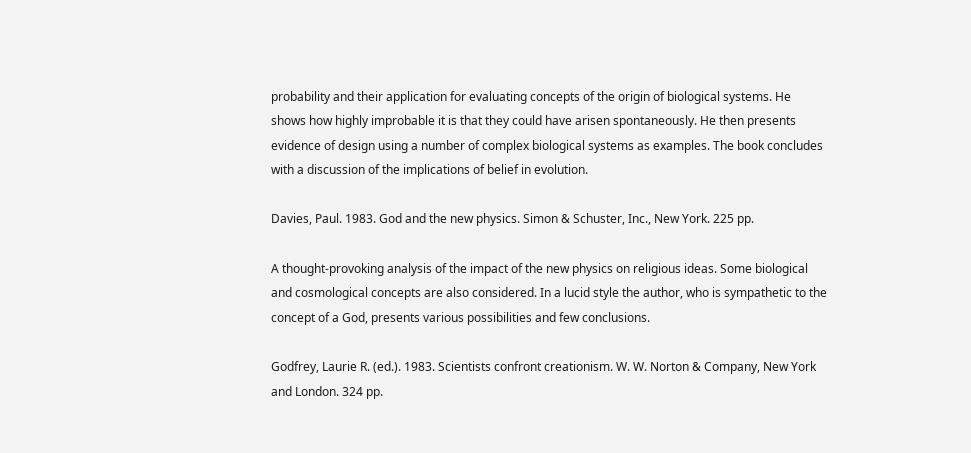probability and their application for evaluating concepts of the origin of biological systems. He shows how highly improbable it is that they could have arisen spontaneously. He then presents evidence of design using a number of complex biological systems as examples. The book concludes with a discussion of the implications of belief in evolution.

Davies, Paul. 1983. God and the new physics. Simon & Schuster, Inc., New York. 225 pp.

A thought-provoking analysis of the impact of the new physics on religious ideas. Some biological and cosmological concepts are also considered. In a lucid style the author, who is sympathetic to the concept of a God, presents various possibilities and few conclusions.

Godfrey, Laurie R. (ed.). 1983. Scientists confront creationism. W. W. Norton & Company, New York and London. 324 pp.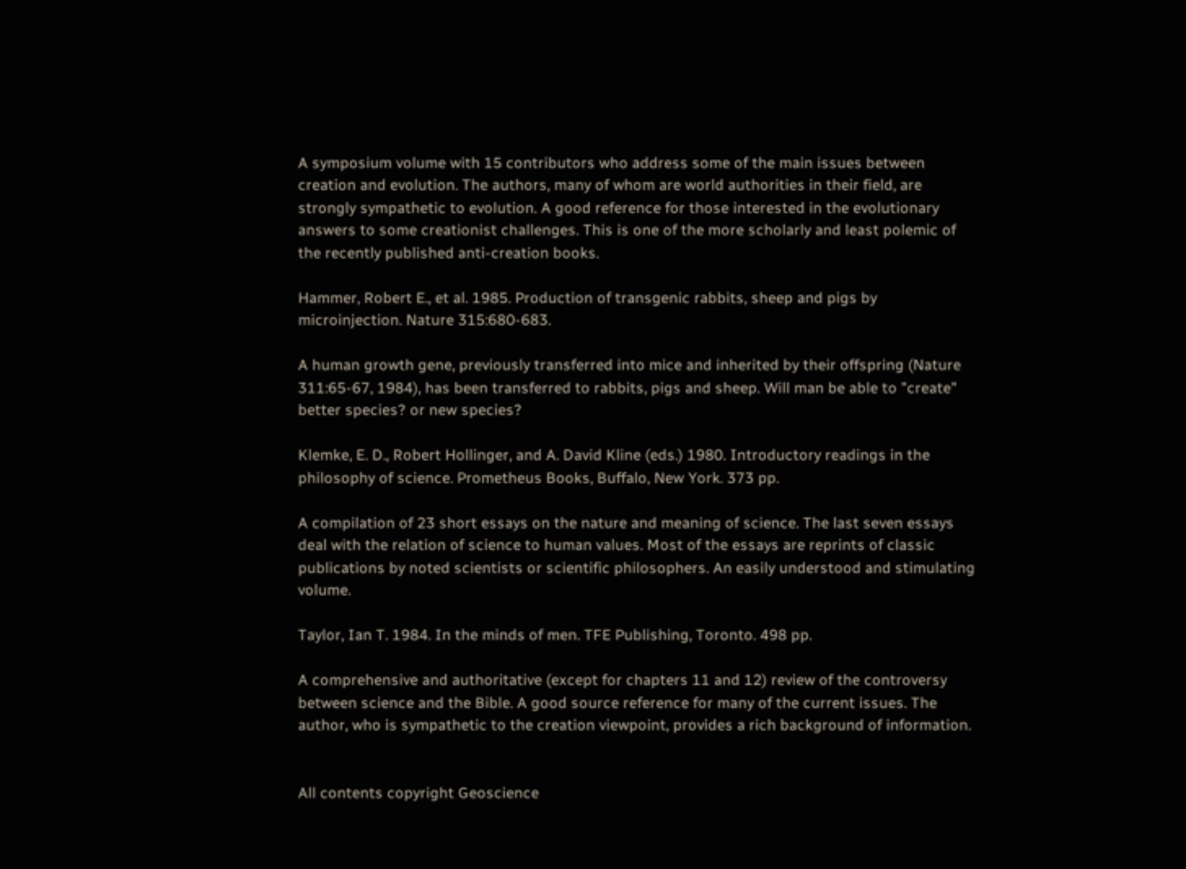A symposium volume with 15 contributors who address some of the main issues between creation and evolution. The authors, many of whom are world authorities in their field, are strongly sympathetic to evolution. A good reference for those interested in the evolutionary answers to some creationist challenges. This is one of the more scholarly and least polemic of the recently published anti-creation books.

Hammer, Robert E., et al. 1985. Production of transgenic rabbits, sheep and pigs by microinjection. Nature 315:680-683.

A human growth gene, previously transferred into mice and inherited by their offspring (Nature 311:65-67, 1984), has been transferred to rabbits, pigs and sheep. Will man be able to "create" better species? or new species?

Klemke, E. D., Robert Hollinger, and A. David Kline (eds.) 1980. Introductory readings in the philosophy of science. Prometheus Books, Buffalo, New York. 373 pp.

A compilation of 23 short essays on the nature and meaning of science. The last seven essays deal with the relation of science to human values. Most of the essays are reprints of classic publications by noted scientists or scientific philosophers. An easily understood and stimulating volume.

Taylor, Ian T. 1984. In the minds of men. TFE Publishing, Toronto. 498 pp.

A comprehensive and authoritative (except for chapters 11 and 12) review of the controversy between science and the Bible. A good source reference for many of the current issues. The author, who is sympathetic to the creation viewpoint, provides a rich background of information.


All contents copyright Geoscience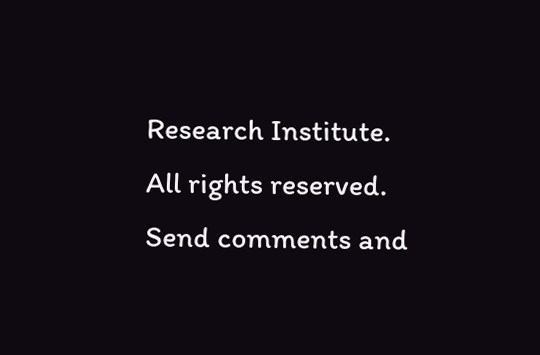Research Institute. All rights reserved.
Send comments and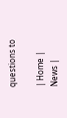questions to

| Home | News |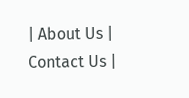| About Us | Contact Us |